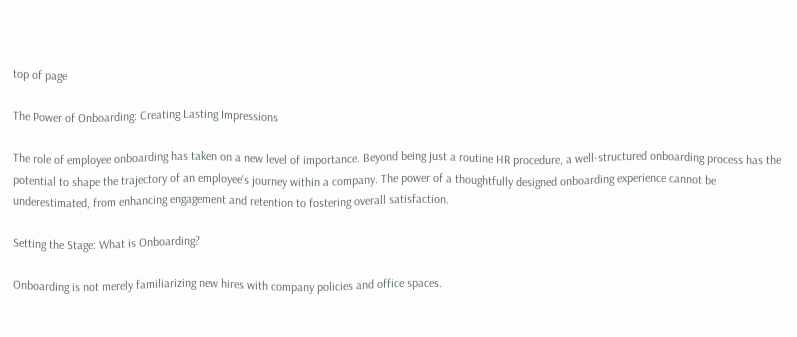top of page

The Power of Onboarding: Creating Lasting Impressions

The role of employee onboarding has taken on a new level of importance. Beyond being just a routine HR procedure, a well-structured onboarding process has the potential to shape the trajectory of an employee's journey within a company. The power of a thoughtfully designed onboarding experience cannot be underestimated, from enhancing engagement and retention to fostering overall satisfaction.

Setting the Stage: What is Onboarding?

Onboarding is not merely familiarizing new hires with company policies and office spaces.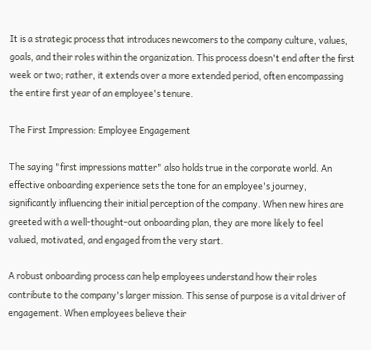It is a strategic process that introduces newcomers to the company culture, values, goals, and their roles within the organization. This process doesn't end after the first week or two; rather, it extends over a more extended period, often encompassing the entire first year of an employee's tenure.

The First Impression: Employee Engagement

The saying "first impressions matter" also holds true in the corporate world. An effective onboarding experience sets the tone for an employee's journey, significantly influencing their initial perception of the company. When new hires are greeted with a well-thought-out onboarding plan, they are more likely to feel valued, motivated, and engaged from the very start.

A robust onboarding process can help employees understand how their roles contribute to the company's larger mission. This sense of purpose is a vital driver of engagement. When employees believe their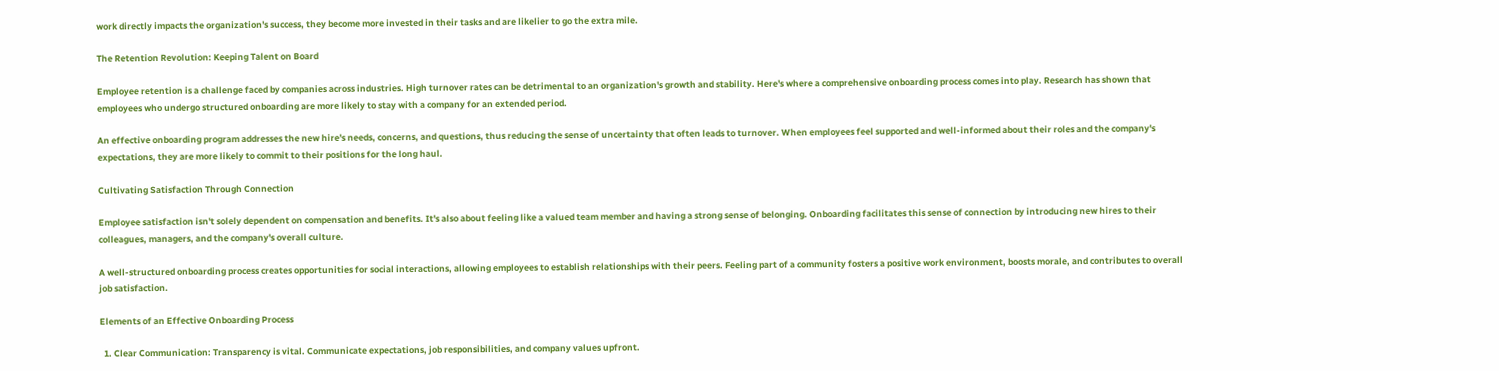work directly impacts the organization's success, they become more invested in their tasks and are likelier to go the extra mile.

The Retention Revolution: Keeping Talent on Board

Employee retention is a challenge faced by companies across industries. High turnover rates can be detrimental to an organization's growth and stability. Here's where a comprehensive onboarding process comes into play. Research has shown that employees who undergo structured onboarding are more likely to stay with a company for an extended period.

An effective onboarding program addresses the new hire's needs, concerns, and questions, thus reducing the sense of uncertainty that often leads to turnover. When employees feel supported and well-informed about their roles and the company's expectations, they are more likely to commit to their positions for the long haul.

Cultivating Satisfaction Through Connection

Employee satisfaction isn't solely dependent on compensation and benefits. It's also about feeling like a valued team member and having a strong sense of belonging. Onboarding facilitates this sense of connection by introducing new hires to their colleagues, managers, and the company's overall culture.

A well-structured onboarding process creates opportunities for social interactions, allowing employees to establish relationships with their peers. Feeling part of a community fosters a positive work environment, boosts morale, and contributes to overall job satisfaction.

Elements of an Effective Onboarding Process

  1. Clear Communication: Transparency is vital. Communicate expectations, job responsibilities, and company values upfront.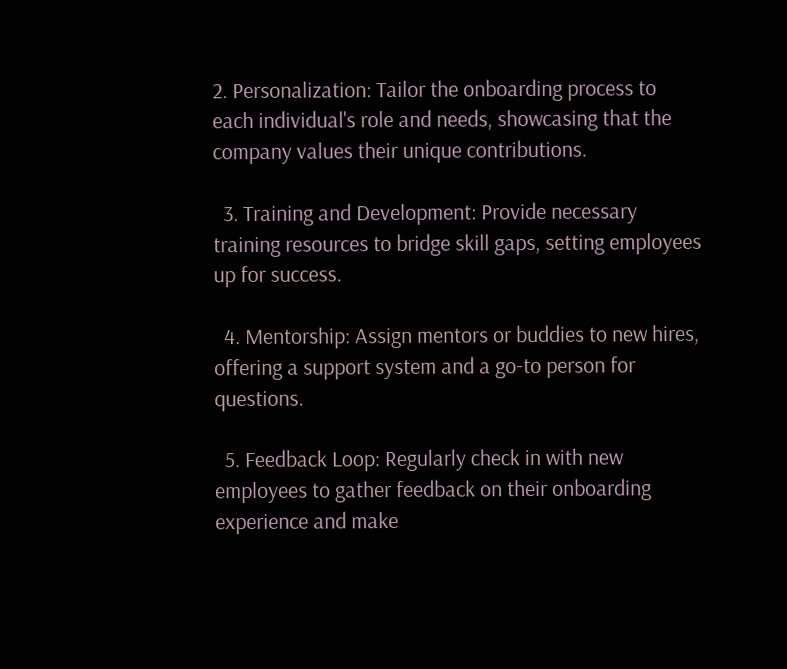2. Personalization: Tailor the onboarding process to each individual's role and needs, showcasing that the company values their unique contributions.

  3. Training and Development: Provide necessary training resources to bridge skill gaps, setting employees up for success.

  4. Mentorship: Assign mentors or buddies to new hires, offering a support system and a go-to person for questions.

  5. Feedback Loop: Regularly check in with new employees to gather feedback on their onboarding experience and make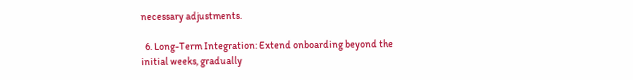necessary adjustments.

  6. Long-Term Integration: Extend onboarding beyond the initial weeks, gradually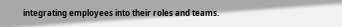integrating employees into their roles and teams.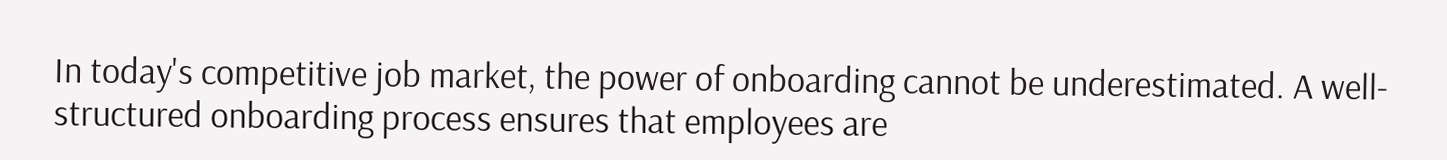In today's competitive job market, the power of onboarding cannot be underestimated. A well-structured onboarding process ensures that employees are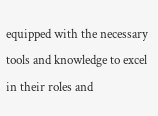equipped with the necessary tools and knowledge to excel in their roles and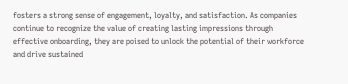fosters a strong sense of engagement, loyalty, and satisfaction. As companies continue to recognize the value of creating lasting impressions through effective onboarding, they are poised to unlock the potential of their workforce and drive sustained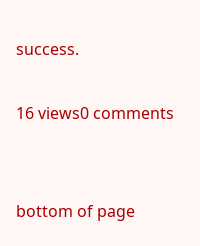success.

16 views0 comments


bottom of page